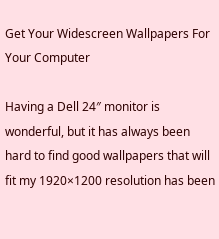Get Your Widescreen Wallpapers For Your Computer

Having a Dell 24″ monitor is wonderful, but it has always been hard to find good wallpapers that will fit my 1920×1200 resolution has been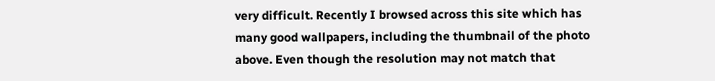very difficult. Recently I browsed across this site which has many good wallpapers, including the thumbnail of the photo above. Even though the resolution may not match that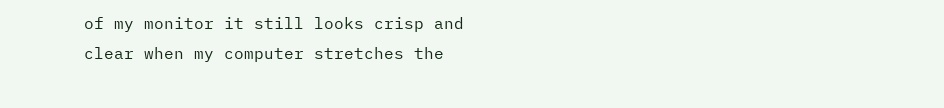of my monitor it still looks crisp and clear when my computer stretches the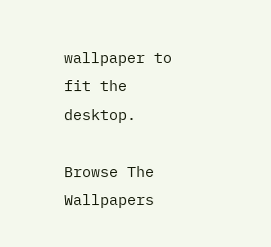wallpaper to fit the desktop.

Browse The Wallpapers